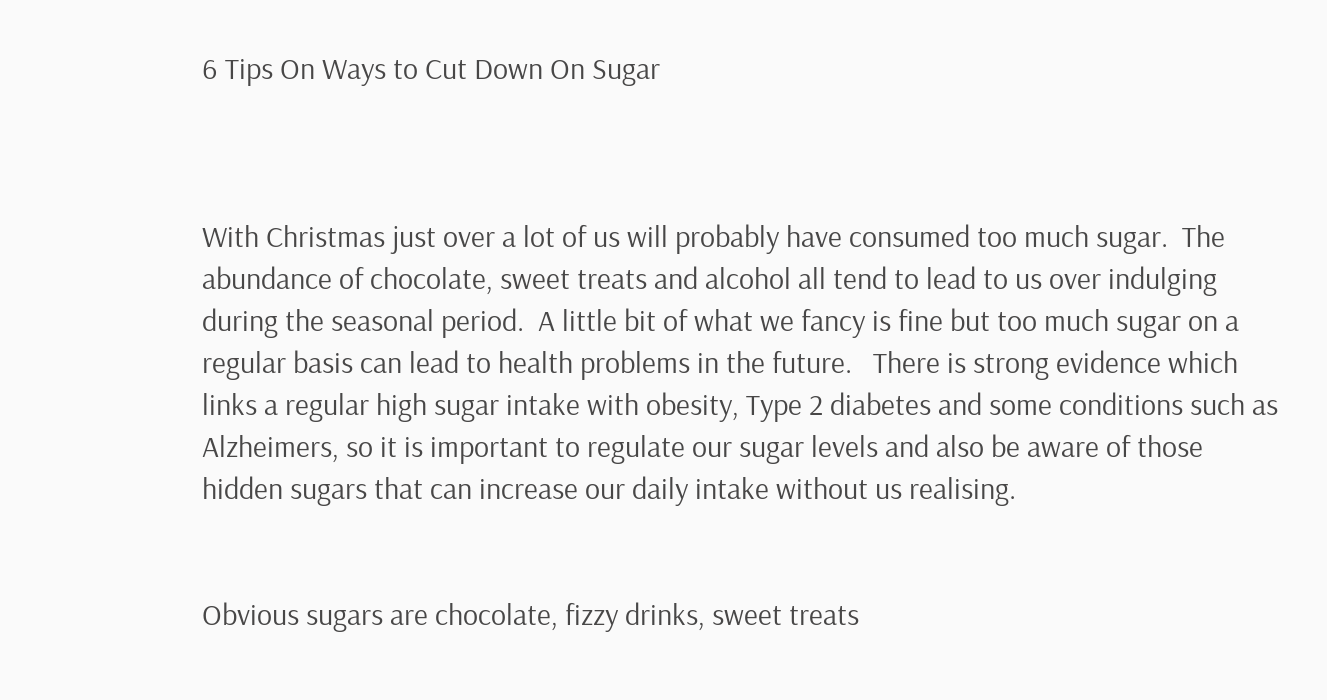6 Tips On Ways to Cut Down On Sugar



With Christmas just over a lot of us will probably have consumed too much sugar.  The abundance of chocolate, sweet treats and alcohol all tend to lead to us over indulging during the seasonal period.  A little bit of what we fancy is fine but too much sugar on a regular basis can lead to health problems in the future.   There is strong evidence which links a regular high sugar intake with obesity, Type 2 diabetes and some conditions such as Alzheimers, so it is important to regulate our sugar levels and also be aware of those hidden sugars that can increase our daily intake without us realising.


Obvious sugars are chocolate, fizzy drinks, sweet treats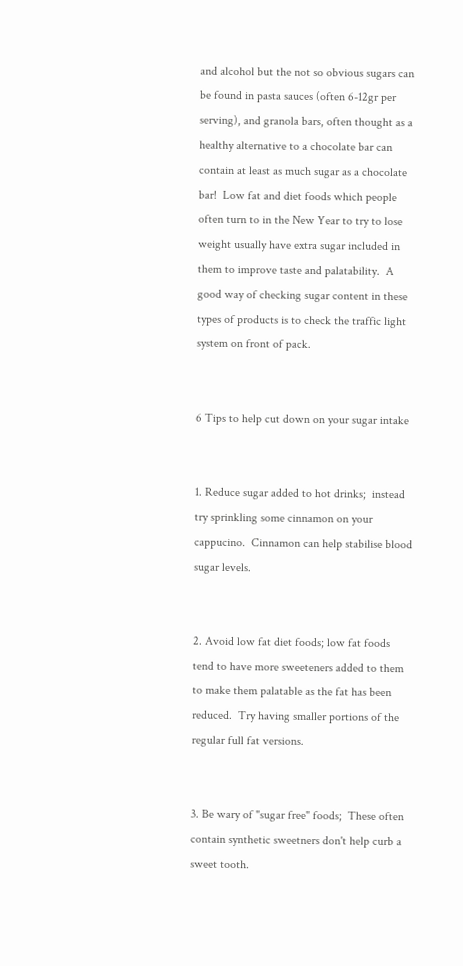and alcohol but the not so obvious sugars can be found in pasta sauces (often 6-12gr per serving), and granola bars, often thought as a healthy alternative to a chocolate bar can contain at least as much sugar as a chocolate bar!  Low fat and diet foods which people often turn to in the New Year to try to lose weight usually have extra sugar included in them to improve taste and palatability.  A good way of checking sugar content in these types of products is to check the traffic light system on front of pack.


6 Tips to help cut down on your sugar intake


1. Reduce sugar added to hot drinks;  instead try sprinkling some cinnamon on your cappucino.  Cinnamon can help stabilise blood sugar levels.


2. Avoid low fat diet foods; low fat foods tend to have more sweeteners added to them to make them palatable as the fat has been reduced.  Try having smaller portions of the regular full fat versions.


3. Be wary of "sugar free" foods;  These often contain synthetic sweetners don't help curb a sweet tooth.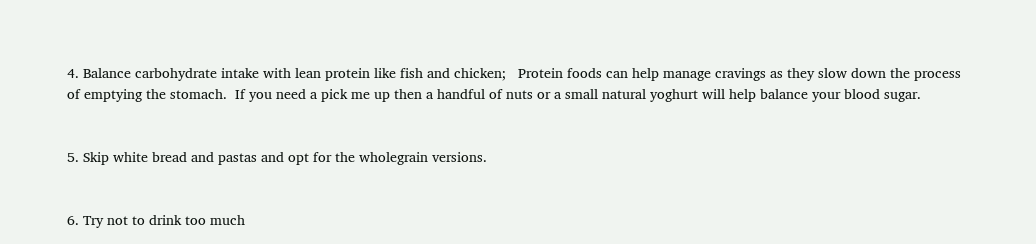4. Balance carbohydrate intake with lean protein like fish and chicken;   Protein foods can help manage cravings as they slow down the process of emptying the stomach.  If you need a pick me up then a handful of nuts or a small natural yoghurt will help balance your blood sugar.


5. Skip white bread and pastas and opt for the wholegrain versions.


6. Try not to drink too much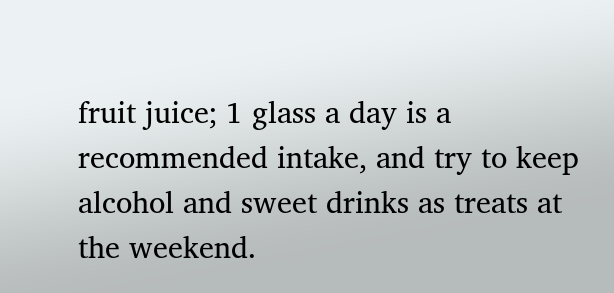fruit juice; 1 glass a day is a recommended intake, and try to keep alcohol and sweet drinks as treats at the weekend.